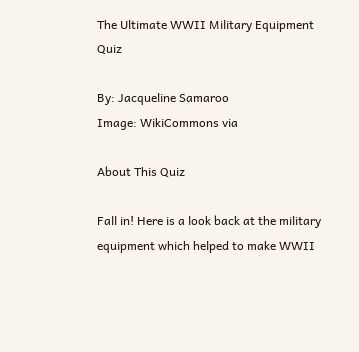The Ultimate WWII Military Equipment Quiz

By: Jacqueline Samaroo
Image: WikiCommons via

About This Quiz

Fall in! Here is a look back at the military equipment which helped to make WWII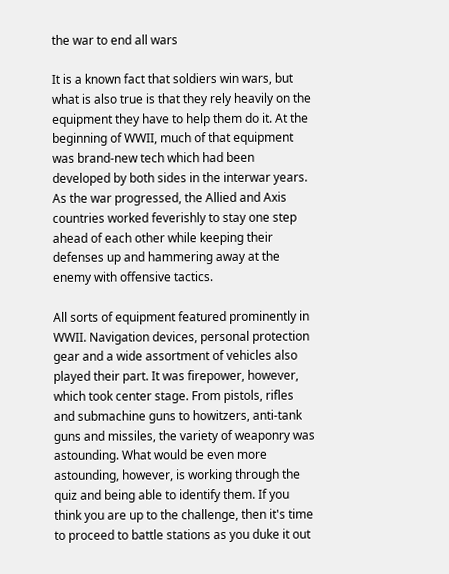the war to end all wars

It is a known fact that soldiers win wars, but what is also true is that they rely heavily on the equipment they have to help them do it. At the beginning of WWII, much of that equipment was brand-new tech which had been developed by both sides in the interwar years. As the war progressed, the Allied and Axis countries worked feverishly to stay one step ahead of each other while keeping their defenses up and hammering away at the enemy with offensive tactics.

All sorts of equipment featured prominently in WWII. Navigation devices, personal protection gear and a wide assortment of vehicles also played their part. It was firepower, however, which took center stage. From pistols, rifles and submachine guns to howitzers, anti-tank guns and missiles, the variety of weaponry was astounding. What would be even more astounding, however, is working through the quiz and being able to identify them. If you think you are up to the challenge, then it's time to proceed to battle stations as you duke it out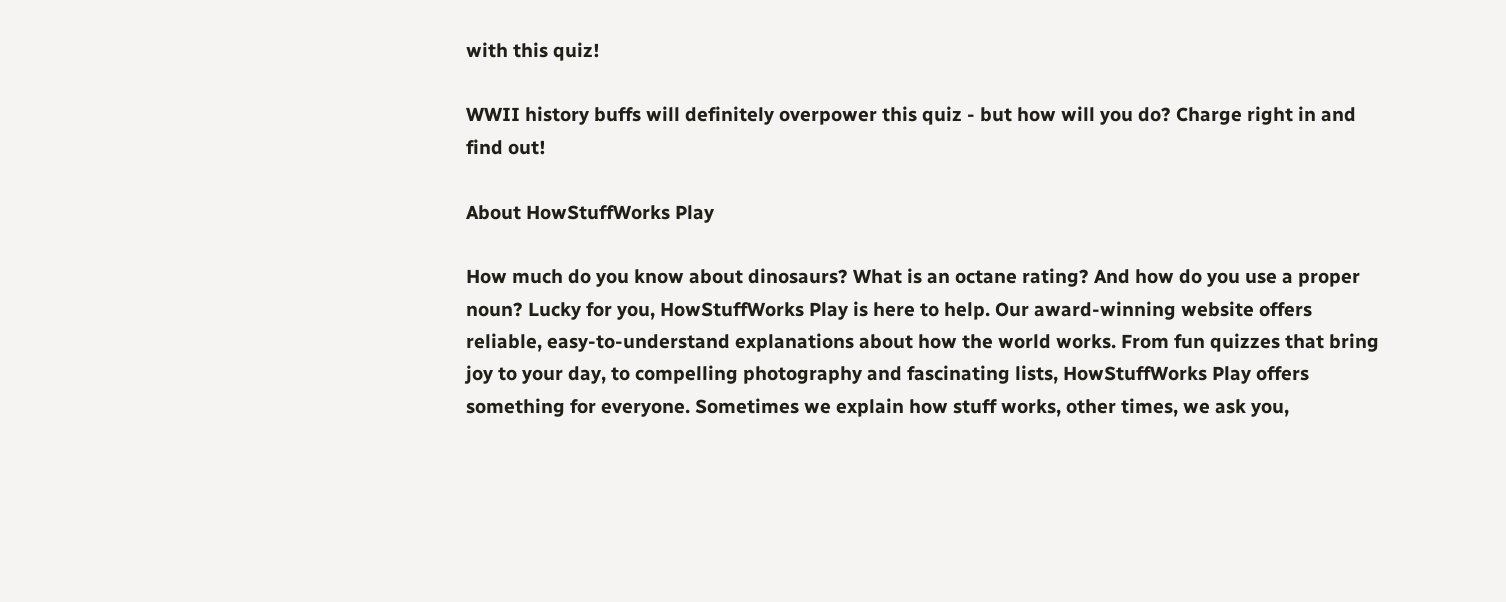with this quiz!

WWII history buffs will definitely overpower this quiz - but how will you do? Charge right in and find out!

About HowStuffWorks Play

How much do you know about dinosaurs? What is an octane rating? And how do you use a proper noun? Lucky for you, HowStuffWorks Play is here to help. Our award-winning website offers reliable, easy-to-understand explanations about how the world works. From fun quizzes that bring joy to your day, to compelling photography and fascinating lists, HowStuffWorks Play offers something for everyone. Sometimes we explain how stuff works, other times, we ask you,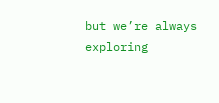but we’re always exploring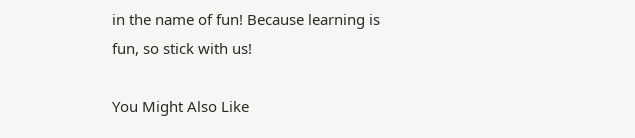in the name of fun! Because learning is fun, so stick with us!

You Might Also Like